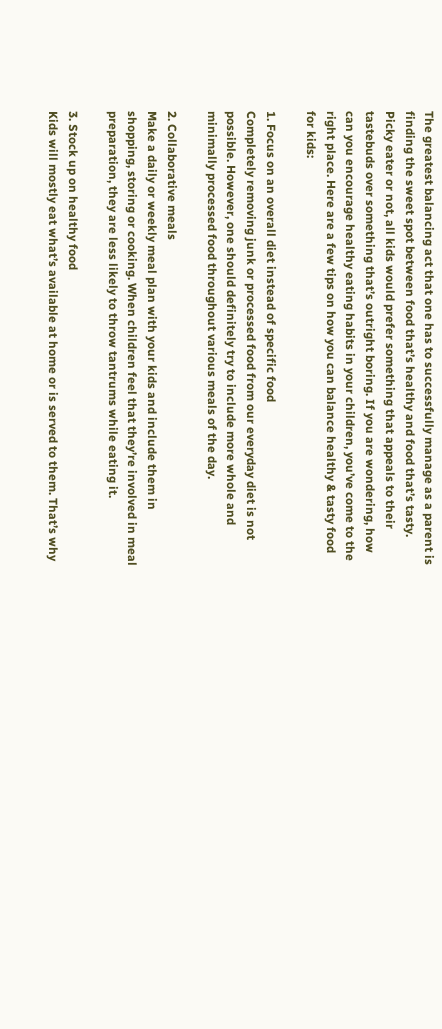The greatest balancing act that one has to successfully manage as a parent is finding the sweet spot between food that’s healthy and food that’s tasty. Picky eater or not, all kids would prefer something that appeals to their tastebuds over something that’s outright boring. If you are wondering, how can you encourage healthy eating habits in your children, you’ve come to the right place. Here are a few tips on how you can balance healthy & tasty food for kids:

1. Focus on an overall diet instead of specific food
Completely removing junk or processed food from our everyday diet is not possible. However, one should definitely try to include more whole and minimally processed food throughout various meals of the day.

2. Collaborative meals
Make a daily or weekly meal plan with your kids and include them in shopping, storing or cooking. When children feel that they’re involved in meal preparation, they are less likely to throw tantrums while eating it.

3. Stock up on healthy food
Kids will mostly eat what’s available at home or is served to them. That’s why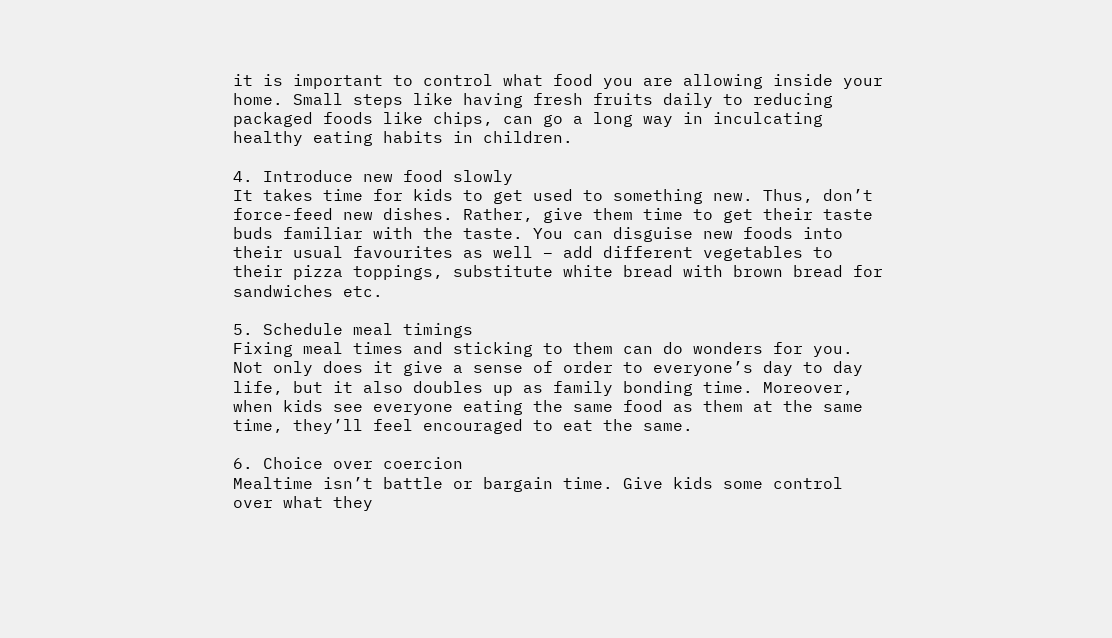it is important to control what food you are allowing inside your home. Small steps like having fresh fruits daily to reducing packaged foods like chips, can go a long way in inculcating healthy eating habits in children.

4. Introduce new food slowly
It takes time for kids to get used to something new. Thus, don’t force-feed new dishes. Rather, give them time to get their taste buds familiar with the taste. You can disguise new foods into their usual favourites as well – add different vegetables to their pizza toppings, substitute white bread with brown bread for sandwiches etc.

5. Schedule meal timings
Fixing meal times and sticking to them can do wonders for you. Not only does it give a sense of order to everyone’s day to day life, but it also doubles up as family bonding time. Moreover, when kids see everyone eating the same food as them at the same time, they’ll feel encouraged to eat the same.

6. Choice over coercion
Mealtime isn’t battle or bargain time. Give kids some control over what they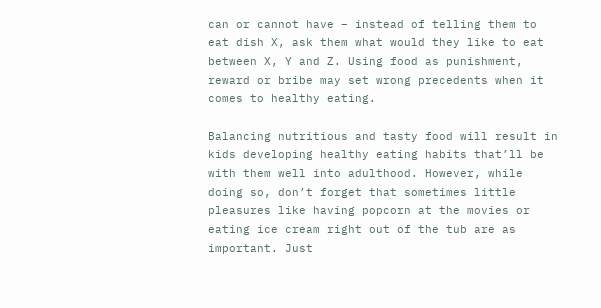can or cannot have – instead of telling them to eat dish X, ask them what would they like to eat between X, Y and Z. Using food as punishment, reward or bribe may set wrong precedents when it comes to healthy eating.

Balancing nutritious and tasty food will result in kids developing healthy eating habits that’ll be with them well into adulthood. However, while doing so, don’t forget that sometimes little pleasures like having popcorn at the movies or eating ice cream right out of the tub are as important. Just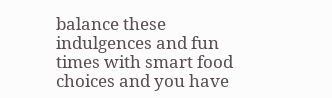balance these indulgences and fun times with smart food choices and you have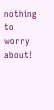nothing to worry about!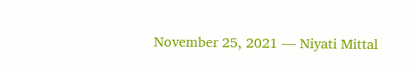November 25, 2021 — Niyati Mittal